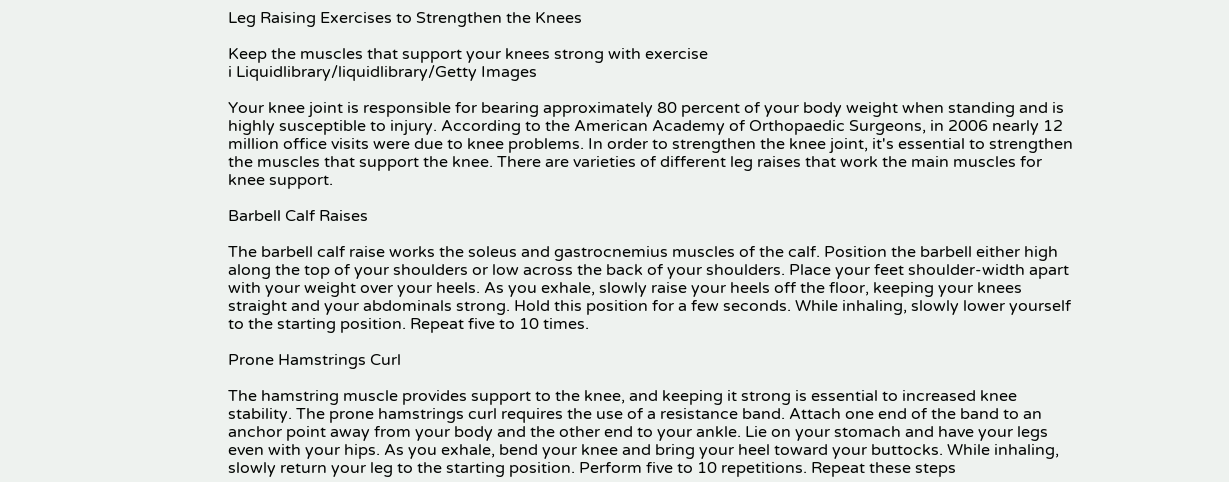Leg Raising Exercises to Strengthen the Knees

Keep the muscles that support your knees strong with exercise
i Liquidlibrary/liquidlibrary/Getty Images

Your knee joint is responsible for bearing approximately 80 percent of your body weight when standing and is highly susceptible to injury. According to the American Academy of Orthopaedic Surgeons, in 2006 nearly 12 million office visits were due to knee problems. In order to strengthen the knee joint, it's essential to strengthen the muscles that support the knee. There are varieties of different leg raises that work the main muscles for knee support.

Barbell Calf Raises

The barbell calf raise works the soleus and gastrocnemius muscles of the calf. Position the barbell either high along the top of your shoulders or low across the back of your shoulders. Place your feet shoulder-width apart with your weight over your heels. As you exhale, slowly raise your heels off the floor, keeping your knees straight and your abdominals strong. Hold this position for a few seconds. While inhaling, slowly lower yourself to the starting position. Repeat five to 10 times.

Prone Hamstrings Curl

The hamstring muscle provides support to the knee, and keeping it strong is essential to increased knee stability. The prone hamstrings curl requires the use of a resistance band. Attach one end of the band to an anchor point away from your body and the other end to your ankle. Lie on your stomach and have your legs even with your hips. As you exhale, bend your knee and bring your heel toward your buttocks. While inhaling, slowly return your leg to the starting position. Perform five to 10 repetitions. Repeat these steps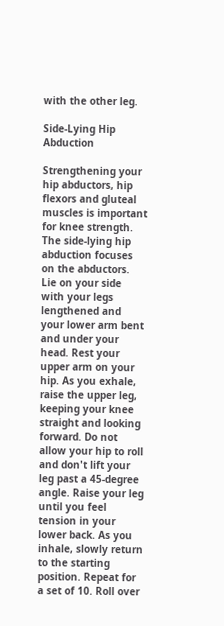with the other leg.

Side-Lying Hip Abduction

Strengthening your hip abductors, hip flexors and gluteal muscles is important for knee strength. The side-lying hip abduction focuses on the abductors. Lie on your side with your legs lengthened and your lower arm bent and under your head. Rest your upper arm on your hip. As you exhale, raise the upper leg, keeping your knee straight and looking forward. Do not allow your hip to roll and don't lift your leg past a 45-degree angle. Raise your leg until you feel tension in your lower back. As you inhale, slowly return to the starting position. Repeat for a set of 10. Roll over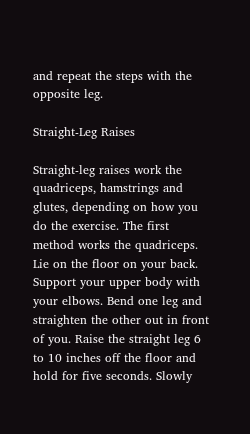and repeat the steps with the opposite leg.

Straight-Leg Raises

Straight-leg raises work the quadriceps, hamstrings and glutes, depending on how you do the exercise. The first method works the quadriceps. Lie on the floor on your back. Support your upper body with your elbows. Bend one leg and straighten the other out in front of you. Raise the straight leg 6 to 10 inches off the floor and hold for five seconds. Slowly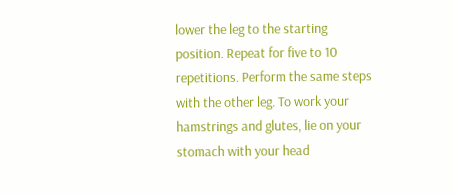lower the leg to the starting position. Repeat for five to 10 repetitions. Perform the same steps with the other leg. To work your hamstrings and glutes, lie on your stomach with your head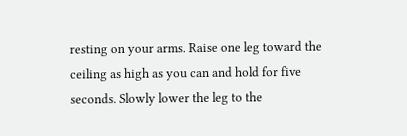resting on your arms. Raise one leg toward the ceiling as high as you can and hold for five seconds. Slowly lower the leg to the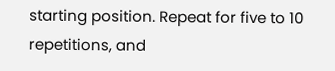starting position. Repeat for five to 10 repetitions, and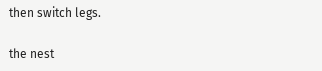then switch legs.

the nest